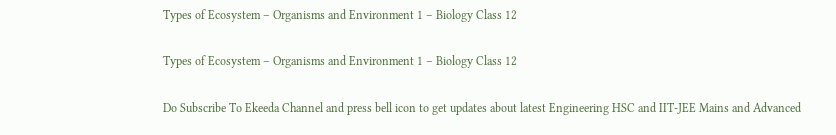Types of Ecosystem – Organisms and Environment 1 – Biology Class 12

Types of Ecosystem – Organisms and Environment 1 – Biology Class 12

Do Subscribe To Ekeeda Channel and press bell icon to get updates about latest Engineering HSC and IIT-JEE Mains and Advanced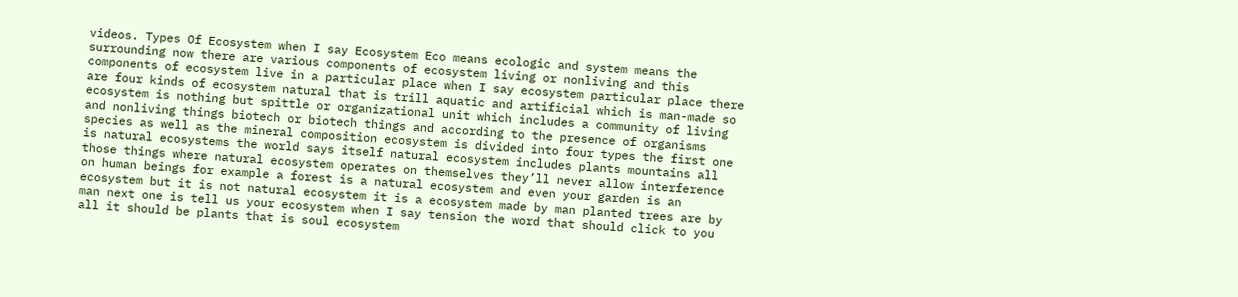videos. Types Of Ecosystem when I say Ecosystem Eco means ecologic and system means the surrounding now there are various components of ecosystem living or nonliving and this components of ecosystem live in a particular place when I say ecosystem particular place there are four kinds of ecosystem natural that is trill aquatic and artificial which is man-made so ecosystem is nothing but spittle or organizational unit which includes a community of living and nonliving things biotech or biotech things and according to the presence of organisms species as well as the mineral composition ecosystem is divided into four types the first one is natural ecosystems the world says itself natural ecosystem includes plants mountains all those things where natural ecosystem operates on themselves they’ll never allow interference on human beings for example a forest is a natural ecosystem and even your garden is an ecosystem but it is not natural ecosystem it is a ecosystem made by man planted trees are by man next one is tell us your ecosystem when I say tension the word that should click to you all it should be plants that is soul ecosystem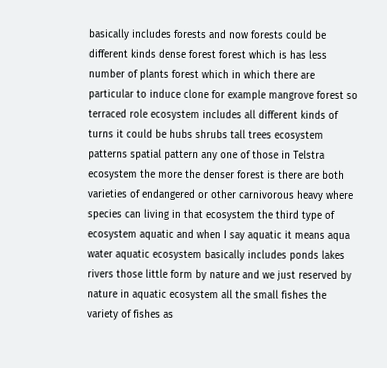basically includes forests and now forests could be different kinds dense forest forest which is has less number of plants forest which in which there are particular to induce clone for example mangrove forest so terraced role ecosystem includes all different kinds of turns it could be hubs shrubs tall trees ecosystem patterns spatial pattern any one of those in Telstra ecosystem the more the denser forest is there are both varieties of endangered or other carnivorous heavy where species can living in that ecosystem the third type of ecosystem aquatic and when I say aquatic it means aqua water aquatic ecosystem basically includes ponds lakes rivers those little form by nature and we just reserved by nature in aquatic ecosystem all the small fishes the variety of fishes as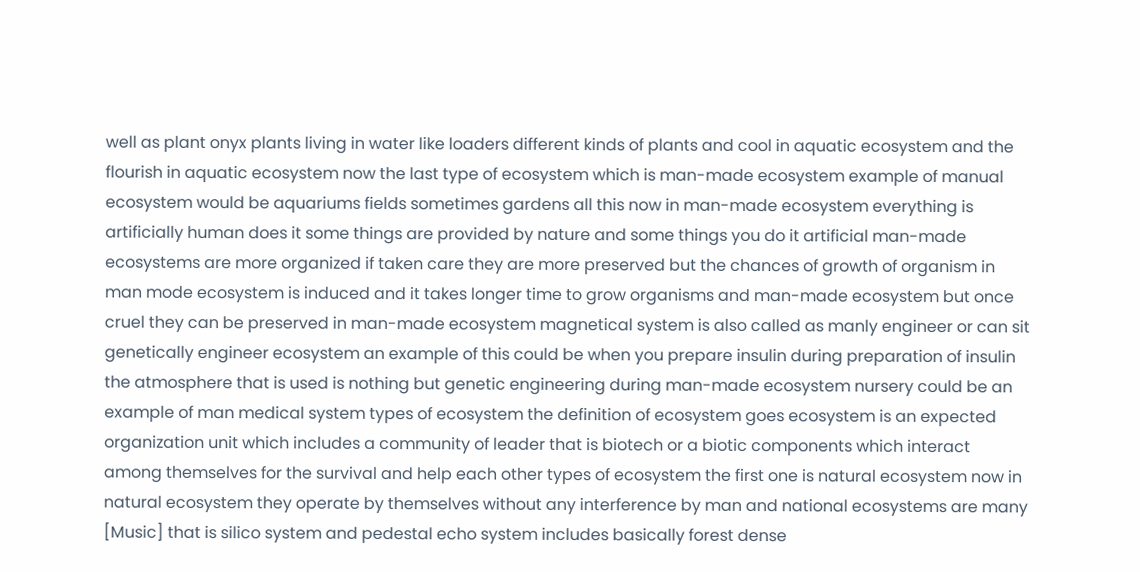well as plant onyx plants living in water like loaders different kinds of plants and cool in aquatic ecosystem and the flourish in aquatic ecosystem now the last type of ecosystem which is man-made ecosystem example of manual ecosystem would be aquariums fields sometimes gardens all this now in man-made ecosystem everything is artificially human does it some things are provided by nature and some things you do it artificial man-made ecosystems are more organized if taken care they are more preserved but the chances of growth of organism in man mode ecosystem is induced and it takes longer time to grow organisms and man-made ecosystem but once cruel they can be preserved in man-made ecosystem magnetical system is also called as manly engineer or can sit genetically engineer ecosystem an example of this could be when you prepare insulin during preparation of insulin the atmosphere that is used is nothing but genetic engineering during man-made ecosystem nursery could be an example of man medical system types of ecosystem the definition of ecosystem goes ecosystem is an expected organization unit which includes a community of leader that is biotech or a biotic components which interact among themselves for the survival and help each other types of ecosystem the first one is natural ecosystem now in natural ecosystem they operate by themselves without any interference by man and national ecosystems are many [Music] that is silico system and pedestal echo system includes basically forest dense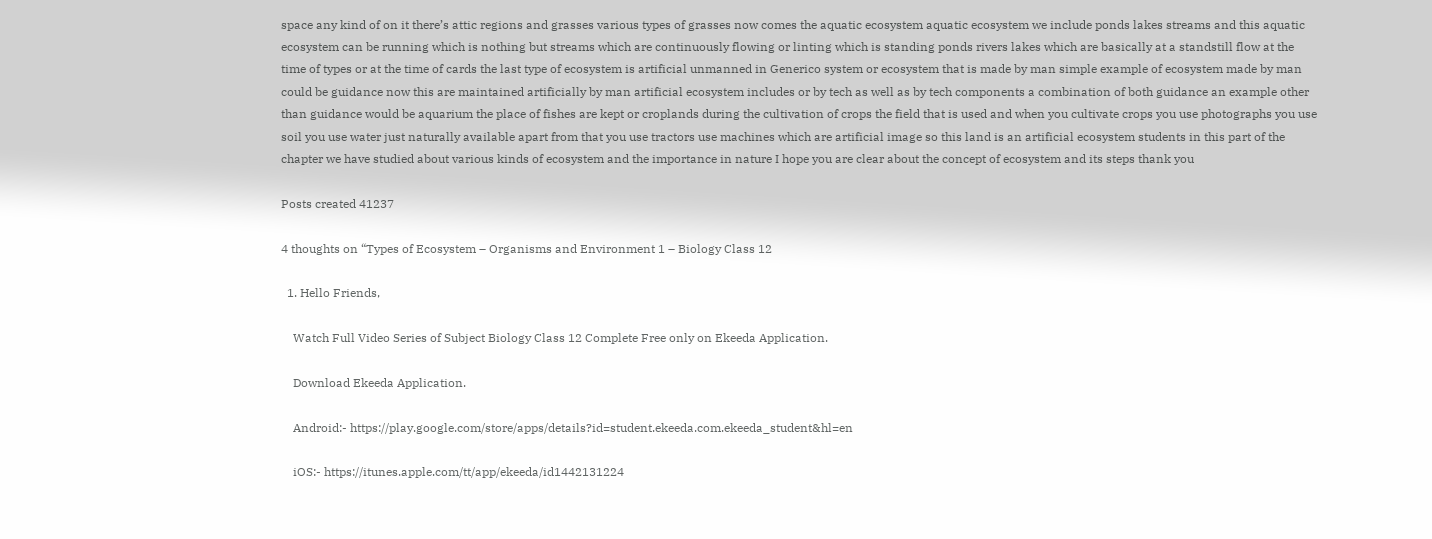space any kind of on it there’s attic regions and grasses various types of grasses now comes the aquatic ecosystem aquatic ecosystem we include ponds lakes streams and this aquatic ecosystem can be running which is nothing but streams which are continuously flowing or linting which is standing ponds rivers lakes which are basically at a standstill flow at the time of types or at the time of cards the last type of ecosystem is artificial unmanned in Generico system or ecosystem that is made by man simple example of ecosystem made by man could be guidance now this are maintained artificially by man artificial ecosystem includes or by tech as well as by tech components a combination of both guidance an example other than guidance would be aquarium the place of fishes are kept or croplands during the cultivation of crops the field that is used and when you cultivate crops you use photographs you use soil you use water just naturally available apart from that you use tractors use machines which are artificial image so this land is an artificial ecosystem students in this part of the chapter we have studied about various kinds of ecosystem and the importance in nature I hope you are clear about the concept of ecosystem and its steps thank you

Posts created 41237

4 thoughts on “Types of Ecosystem – Organisms and Environment 1 – Biology Class 12

  1. Hello Friends,

    Watch Full Video Series of Subject Biology Class 12 Complete Free only on Ekeeda Application.

    Download Ekeeda Application.

    Android:- https://play.google.com/store/apps/details?id=student.ekeeda.com.ekeeda_student&hl=en

    iOS:- https://itunes.apple.com/tt/app/ekeeda/id1442131224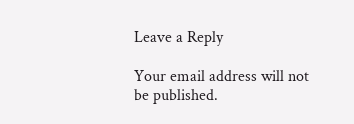Leave a Reply

Your email address will not be published.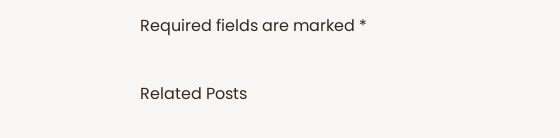Required fields are marked *

Related Posts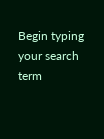Begin typing your search term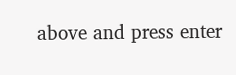above and press enter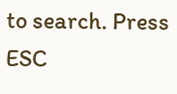to search. Press ESC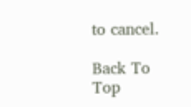to cancel.

Back To Top